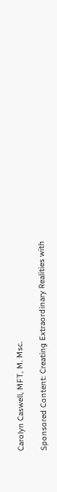Carolyn Caswell, MFT, M. Msc.

Sponsored Content: Creating Extraordinary Realities with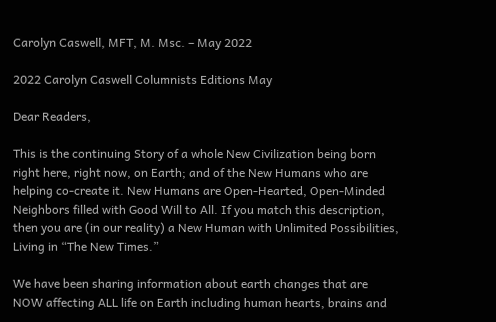Carolyn Caswell, MFT, M. Msc. – May 2022

2022 Carolyn Caswell Columnists Editions May

Dear Readers,

This is the continuing Story of a whole New Civilization being born right here, right now, on Earth; and of the New Humans who are helping co-create it. New Humans are Open-Hearted, Open-Minded Neighbors filled with Good Will to All. If you match this description, then you are (in our reality) a New Human with Unlimited Possibilities, Living in “The New Times.”

We have been sharing information about earth changes that are NOW affecting ALL life on Earth including human hearts, brains and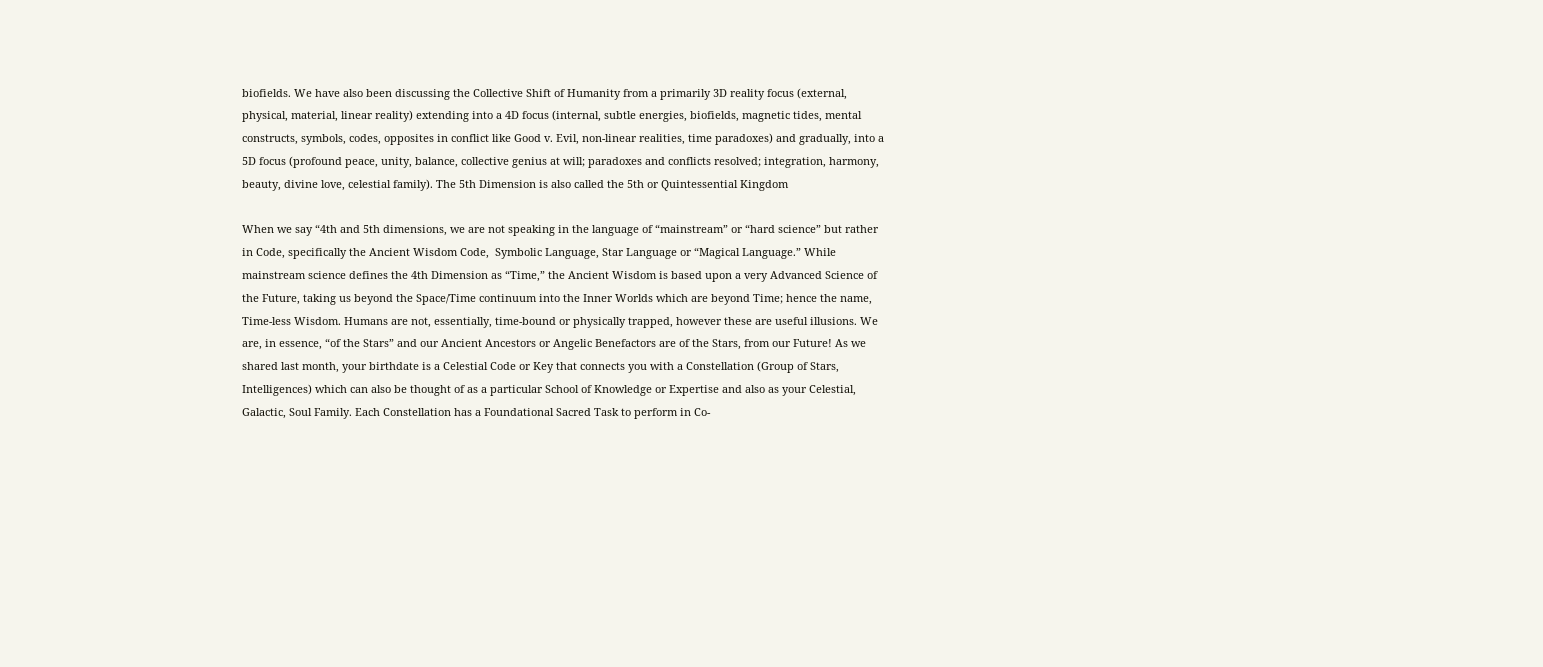biofields. We have also been discussing the Collective Shift of Humanity from a primarily 3D reality focus (external, physical, material, linear reality) extending into a 4D focus (internal, subtle energies, biofields, magnetic tides, mental constructs, symbols, codes, opposites in conflict like Good v. Evil, non-linear realities, time paradoxes) and gradually, into a 5D focus (profound peace, unity, balance, collective genius at will; paradoxes and conflicts resolved; integration, harmony, beauty, divine love, celestial family). The 5th Dimension is also called the 5th or Quintessential Kingdom

When we say “4th and 5th dimensions, we are not speaking in the language of “mainstream” or “hard science” but rather in Code, specifically the Ancient Wisdom Code,  Symbolic Language, Star Language or “Magical Language.” While mainstream science defines the 4th Dimension as “Time,” the Ancient Wisdom is based upon a very Advanced Science of the Future, taking us beyond the Space/Time continuum into the Inner Worlds which are beyond Time; hence the name, Time-less Wisdom. Humans are not, essentially, time-bound or physically trapped, however these are useful illusions. We are, in essence, “of the Stars” and our Ancient Ancestors or Angelic Benefactors are of the Stars, from our Future! As we shared last month, your birthdate is a Celestial Code or Key that connects you with a Constellation (Group of Stars, Intelligences) which can also be thought of as a particular School of Knowledge or Expertise and also as your Celestial, Galactic, Soul Family. Each Constellation has a Foundational Sacred Task to perform in Co-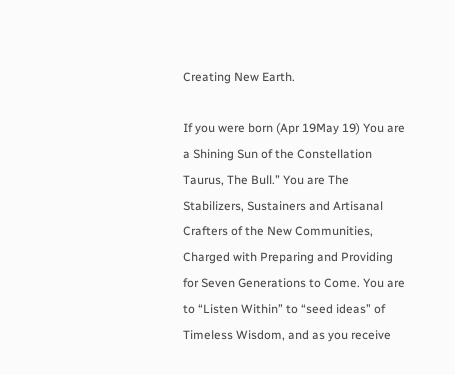Creating New Earth.

If you were born (Apr 19May 19) You are a Shining Sun of the Constellation Taurus, The Bull.” You are The Stabilizers, Sustainers and Artisanal Crafters of the New Communities,  Charged with Preparing and Providing for Seven Generations to Come. You are to “Listen Within” to “seed ideas” of Timeless Wisdom, and as you receive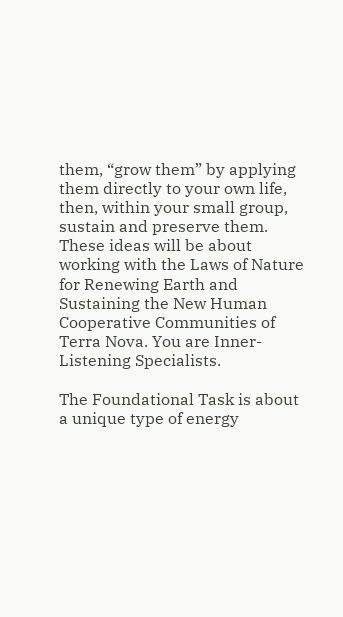them, “grow them” by applying them directly to your own life, then, within your small group, sustain and preserve them. These ideas will be about working with the Laws of Nature for Renewing Earth and Sustaining the New Human Cooperative Communities of Terra Nova. You are Inner-Listening Specialists.

The Foundational Task is about a unique type of energy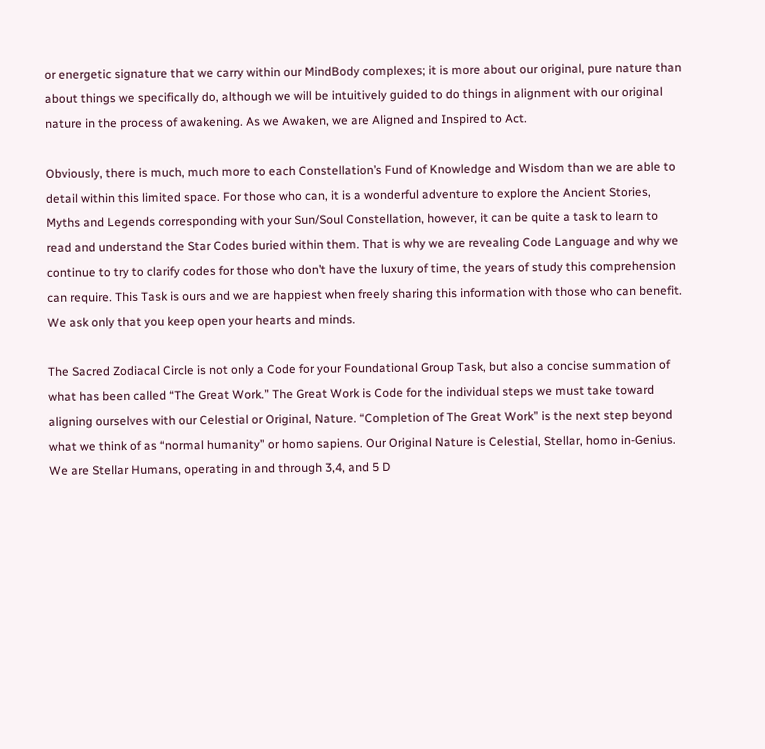or energetic signature that we carry within our MindBody complexes; it is more about our original, pure nature than about things we specifically do, although we will be intuitively guided to do things in alignment with our original nature in the process of awakening. As we Awaken, we are Aligned and Inspired to Act.

Obviously, there is much, much more to each Constellation’s Fund of Knowledge and Wisdom than we are able to detail within this limited space. For those who can, it is a wonderful adventure to explore the Ancient Stories, Myths and Legends corresponding with your Sun/Soul Constellation, however, it can be quite a task to learn to read and understand the Star Codes buried within them. That is why we are revealing Code Language and why we continue to try to clarify codes for those who don’t have the luxury of time, the years of study this comprehension can require. This Task is ours and we are happiest when freely sharing this information with those who can benefit. We ask only that you keep open your hearts and minds.

The Sacred Zodiacal Circle is not only a Code for your Foundational Group Task, but also a concise summation of what has been called “The Great Work.” The Great Work is Code for the individual steps we must take toward aligning ourselves with our Celestial or Original, Nature. “Completion of The Great Work” is the next step beyond what we think of as “normal humanity” or homo sapiens. Our Original Nature is Celestial, Stellar, homo in-Genius. We are Stellar Humans, operating in and through 3,4, and 5 D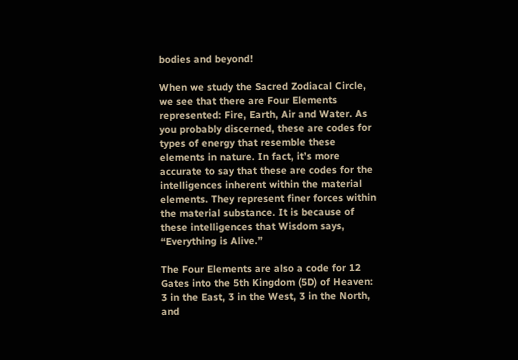bodies and beyond!

When we study the Sacred Zodiacal Circle, we see that there are Four Elements represented: Fire, Earth, Air and Water. As you probably discerned, these are codes for types of energy that resemble these elements in nature. In fact, it’s more accurate to say that these are codes for the intelligences inherent within the material elements. They represent finer forces within the material substance. It is because of these intelligences that Wisdom says, “Everything is Alive.”

The Four Elements are also a code for 12 Gates into the 5th Kingdom (5D) of Heaven: 3 in the East, 3 in the West, 3 in the North, and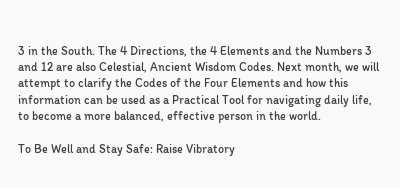3 in the South. The 4 Directions, the 4 Elements and the Numbers 3 and 12 are also Celestial, Ancient Wisdom Codes. Next month, we will attempt to clarify the Codes of the Four Elements and how this information can be used as a Practical Tool for navigating daily life, to become a more balanced, effective person in the world.

To Be Well and Stay Safe: Raise Vibratory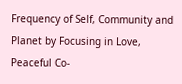Frequency of Self, Community and Planet by Focusing in Love, Peaceful Co-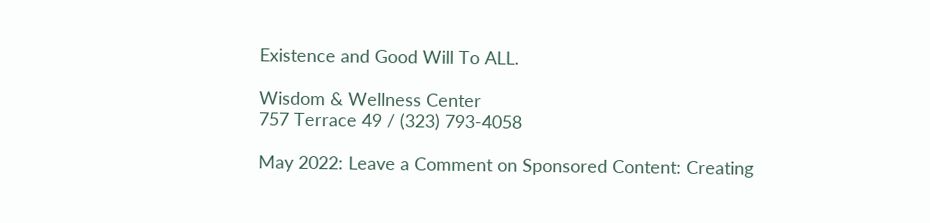Existence and Good Will To ALL.

Wisdom & Wellness Center
757 Terrace 49 / (323) 793-4058

May 2022: Leave a Comment on Sponsored Content: Creating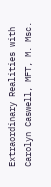Extraordinary Realities with Carolyn Caswell, MFT, M. Msc.